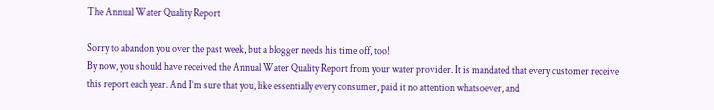The Annual Water Quality Report

Sorry to abandon you over the past week, but a blogger needs his time off, too!
By now, you should have received the Annual Water Quality Report from your water provider. It is mandated that every customer receive this report each year. And I’m sure that you, like essentially every consumer, paid it no attention whatsoever, and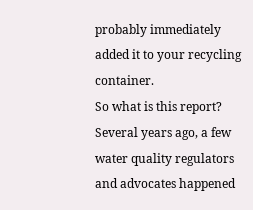probably immediately added it to your recycling container.
So what is this report? Several years ago, a few water quality regulators and advocates happened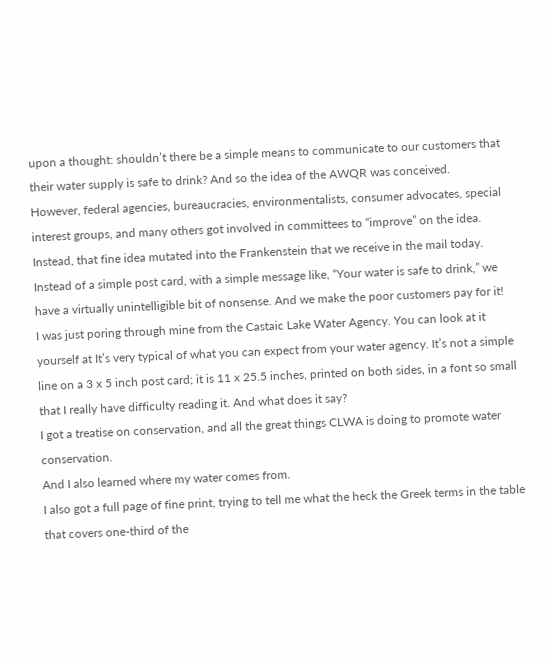upon a thought: shouldn’t there be a simple means to communicate to our customers that their water supply is safe to drink? And so the idea of the AWQR was conceived.
However, federal agencies, bureaucracies, environmentalists, consumer advocates, special interest groups, and many others got involved in committees to “improve” on the idea. Instead, that fine idea mutated into the Frankenstein that we receive in the mail today. Instead of a simple post card, with a simple message like, “Your water is safe to drink,” we have a virtually unintelligible bit of nonsense. And we make the poor customers pay for it!
I was just poring through mine from the Castaic Lake Water Agency. You can look at it yourself at It’s very typical of what you can expect from your water agency. It’s not a simple line on a 3 x 5 inch post card; it is 11 x 25.5 inches, printed on both sides, in a font so small that I really have difficulty reading it. And what does it say?
I got a treatise on conservation, and all the great things CLWA is doing to promote water conservation.
And I also learned where my water comes from.
I also got a full page of fine print, trying to tell me what the heck the Greek terms in the table that covers one-third of the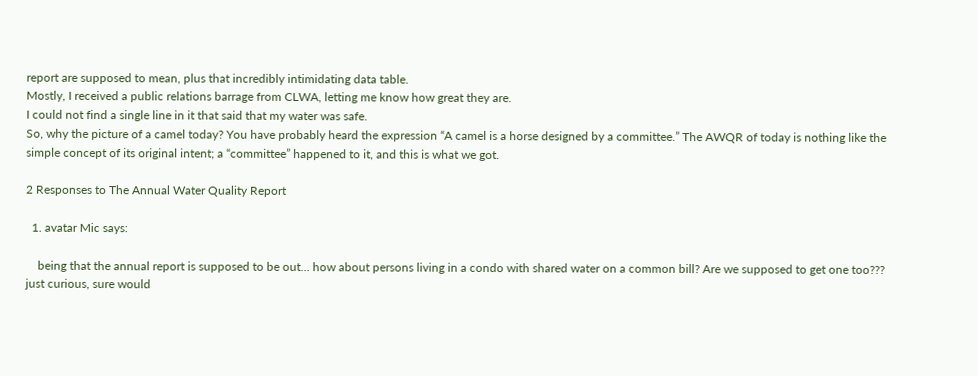report are supposed to mean, plus that incredibly intimidating data table.
Mostly, I received a public relations barrage from CLWA, letting me know how great they are.
I could not find a single line in it that said that my water was safe.
So, why the picture of a camel today? You have probably heard the expression “A camel is a horse designed by a committee.” The AWQR of today is nothing like the simple concept of its original intent; a “committee” happened to it, and this is what we got.

2 Responses to The Annual Water Quality Report

  1. avatar Mic says:

    being that the annual report is supposed to be out… how about persons living in a condo with shared water on a common bill? Are we supposed to get one too??? just curious, sure would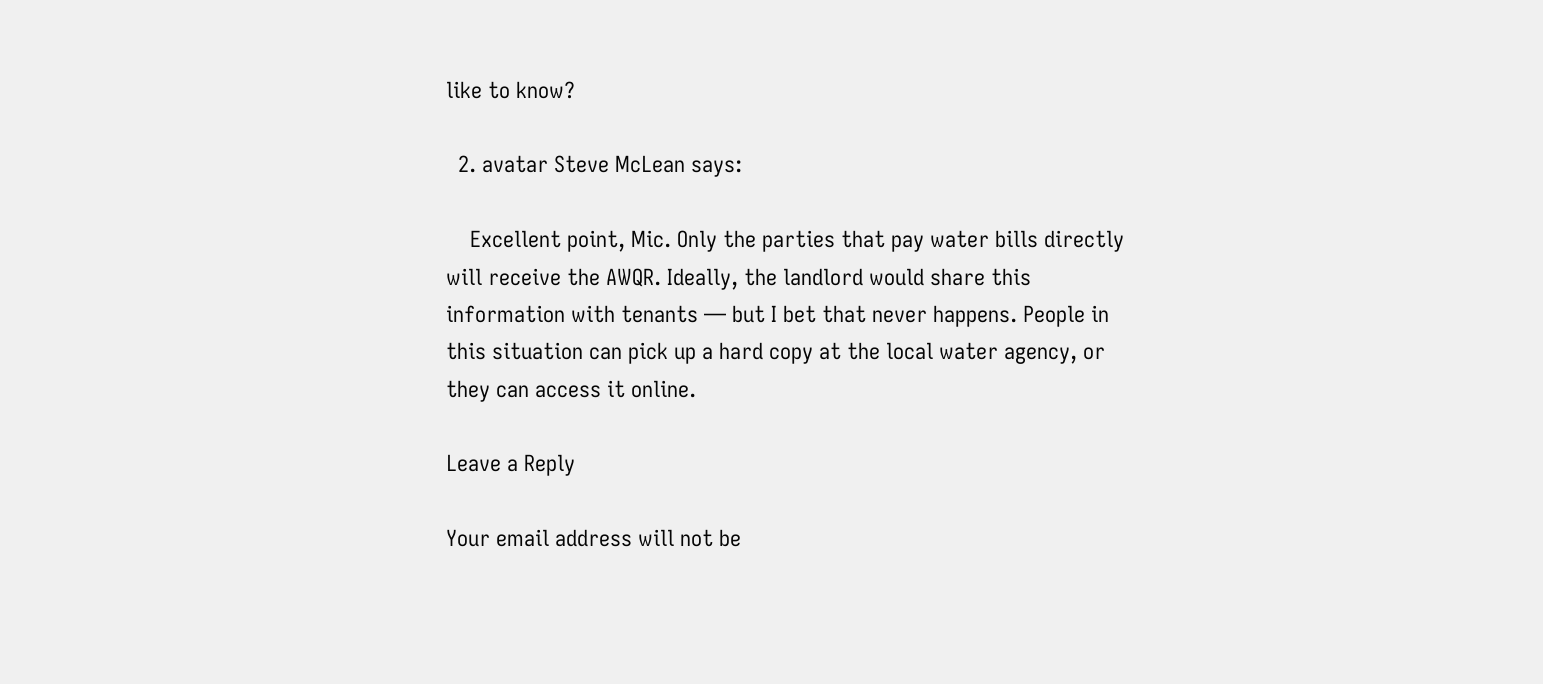like to know?

  2. avatar Steve McLean says:

    Excellent point, Mic. Only the parties that pay water bills directly will receive the AWQR. Ideally, the landlord would share this information with tenants — but I bet that never happens. People in this situation can pick up a hard copy at the local water agency, or they can access it online.

Leave a Reply

Your email address will not be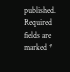published. Required fields are marked *